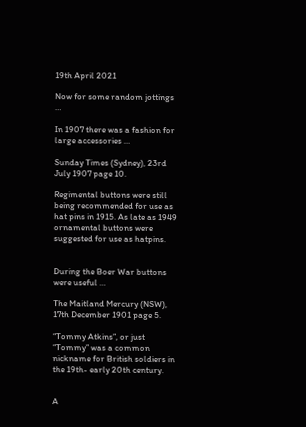19th April 2021

Now for some random jottings …

In 1907 there was a fashion for large accessories …

Sunday Times (Sydney), 23rd July 1907 page 10.

Regimental buttons were still being recommended for use as hat pins in 1915. As late as 1949 ornamental buttons were suggested for use as hatpins.


During the Boer War buttons were useful …

The Maitland Mercury (NSW), 17th December 1901 page 5.

“Tommy Atkins”, or just “Tommy” was a common nickname for British soldiers in the 19th- early 20th century.


A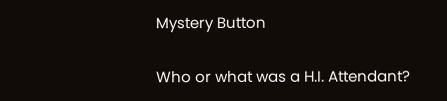Mystery Button

Who or what was a H.I. Attendant?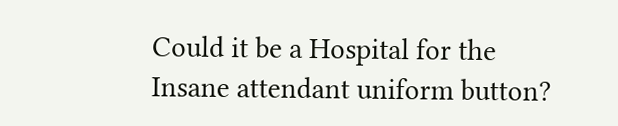Could it be a Hospital for the Insane attendant uniform button?